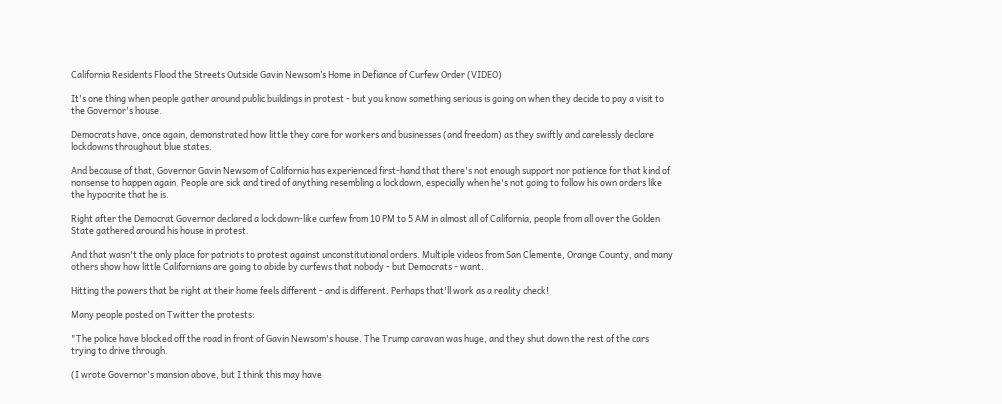California Residents Flood the Streets Outside Gavin Newsom’s Home in Defiance of Curfew Order (VIDEO)

It's one thing when people gather around public buildings in protest - but you know something serious is going on when they decide to pay a visit to the Governor's house.

Democrats have, once again, demonstrated how little they care for workers and businesses (and freedom) as they swiftly and carelessly declare lockdowns throughout blue states.

And because of that, Governor Gavin Newsom of California has experienced first-hand that there's not enough support nor patience for that kind of nonsense to happen again. People are sick and tired of anything resembling a lockdown, especially when he's not going to follow his own orders like the hypocrite that he is.

Right after the Democrat Governor declared a lockdown-like curfew from 10 PM to 5 AM in almost all of California, people from all over the Golden State gathered around his house in protest.

And that wasn't the only place for patriots to protest against unconstitutional orders. Multiple videos from San Clemente, Orange County, and many others show how little Californians are going to abide by curfews that nobody - but Democrats - want.

Hitting the powers that be right at their home feels different - and is different. Perhaps that'll work as a reality check!

Many people posted on Twitter the protests:

"The police have blocked off the road in front of Gavin Newsom's house. The Trump caravan was huge, and they shut down the rest of the cars trying to drive through.

(I wrote Governor's mansion above, but I think this may have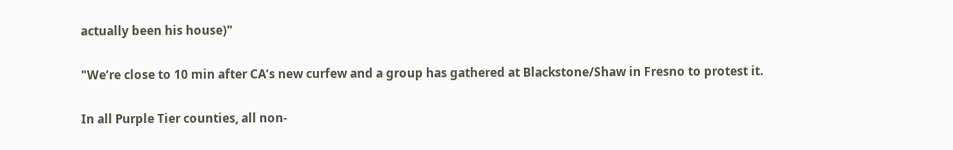actually been his house)"

"We’re close to 10 min after CA’s new curfew and a group has gathered at Blackstone/Shaw in Fresno to protest it.

In all Purple Tier counties, all non-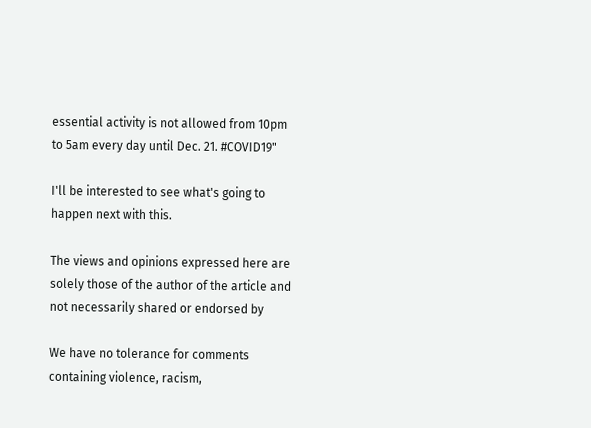essential activity is not allowed from 10pm to 5am every day until Dec. 21. #COVID19"

I'll be interested to see what's going to happen next with this.

The views and opinions expressed here are solely those of the author of the article and not necessarily shared or endorsed by

We have no tolerance for comments containing violence, racism,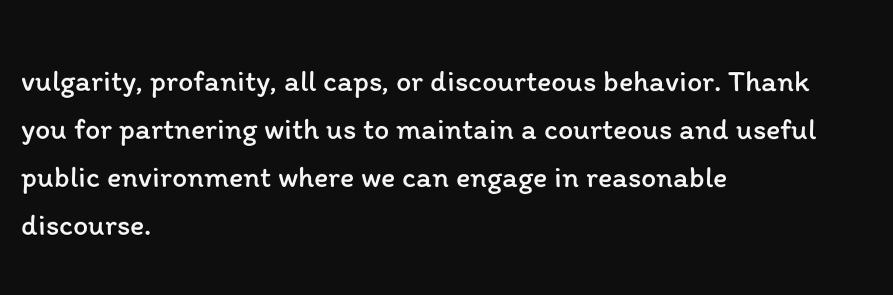vulgarity, profanity, all caps, or discourteous behavior. Thank you for partnering with us to maintain a courteous and useful public environment where we can engage in reasonable discourse.